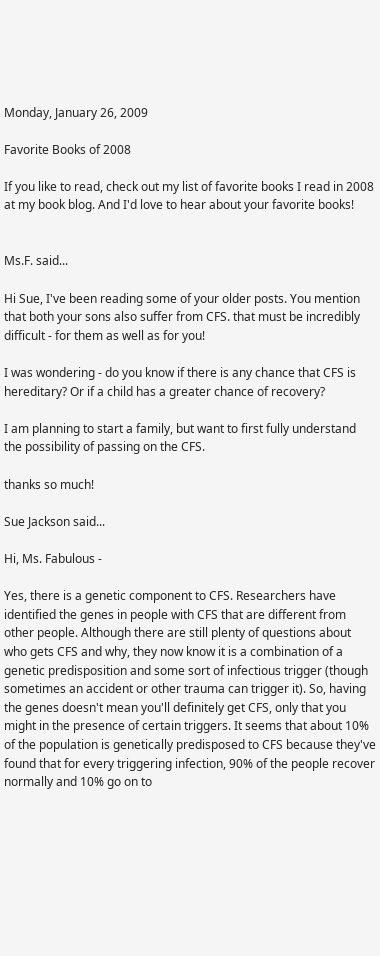Monday, January 26, 2009

Favorite Books of 2008

If you like to read, check out my list of favorite books I read in 2008 at my book blog. And I'd love to hear about your favorite books!


Ms.F. said...

Hi Sue, I've been reading some of your older posts. You mention that both your sons also suffer from CFS. that must be incredibly difficult - for them as well as for you!

I was wondering - do you know if there is any chance that CFS is hereditary? Or if a child has a greater chance of recovery?

I am planning to start a family, but want to first fully understand the possibility of passing on the CFS.

thanks so much!

Sue Jackson said...

Hi, Ms. Fabulous -

Yes, there is a genetic component to CFS. Researchers have identified the genes in people with CFS that are different from other people. Although there are still plenty of questions about who gets CFS and why, they now know it is a combination of a genetic predisposition and some sort of infectious trigger (though sometimes an accident or other trauma can trigger it). So, having the genes doesn't mean you'll definitely get CFS, only that you might in the presence of certain triggers. It seems that about 10% of the population is genetically predisposed to CFS because they've found that for every triggering infection, 90% of the people recover normally and 10% go on to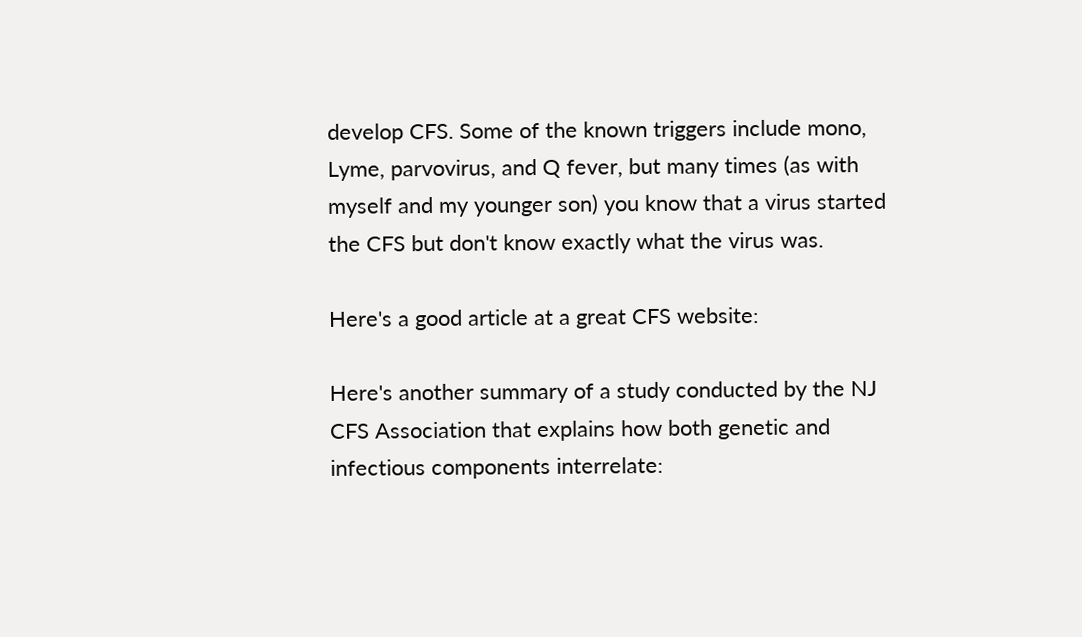develop CFS. Some of the known triggers include mono, Lyme, parvovirus, and Q fever, but many times (as with myself and my younger son) you know that a virus started the CFS but don't know exactly what the virus was.

Here's a good article at a great CFS website:

Here's another summary of a study conducted by the NJ CFS Association that explains how both genetic and infectious components interrelate: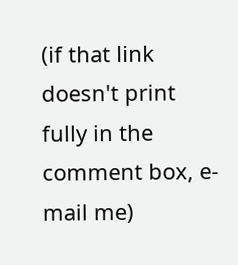(if that link doesn't print fully in the comment box, e-mail me)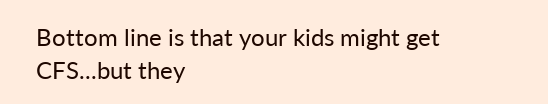Bottom line is that your kids might get CFS...but they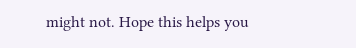might not. Hope this helps you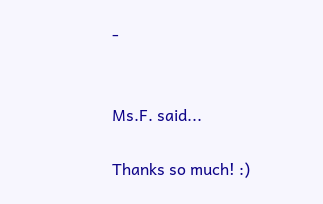-


Ms.F. said...

Thanks so much! :)